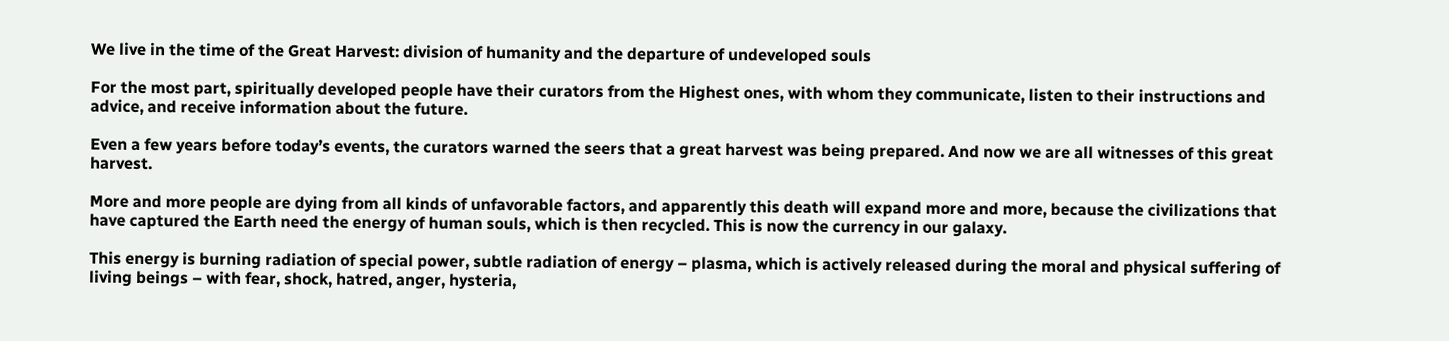We live in the time of the Great Harvest: division of humanity and the departure of undeveloped souls

For the most part, spiritually developed people have their curators from the Highest ones, with whom they communicate, listen to their instructions and advice, and receive information about the future.

Even a few years before today’s events, the curators warned the seers that a great harvest was being prepared. And now we are all witnesses of this great harvest.

More and more people are dying from all kinds of unfavorable factors, and apparently this death will expand more and more, because the civilizations that have captured the Earth need the energy of human souls, which is then recycled. This is now the currency in our galaxy.

This energy is burning radiation of special power, subtle radiation of energy – plasma, which is actively released during the moral and physical suffering of living beings – with fear, shock, hatred, anger, hysteria,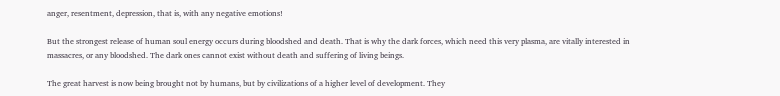anger, resentment, depression, that is, with any negative emotions!

But the strongest release of human soul energy occurs during bloodshed and death. That is why the dark forces, which need this very plasma, are vitally interested in massacres, or any bloodshed. The dark ones cannot exist without death and suffering of living beings.

The great harvest is now being brought not by humans, but by civilizations of a higher level of development. They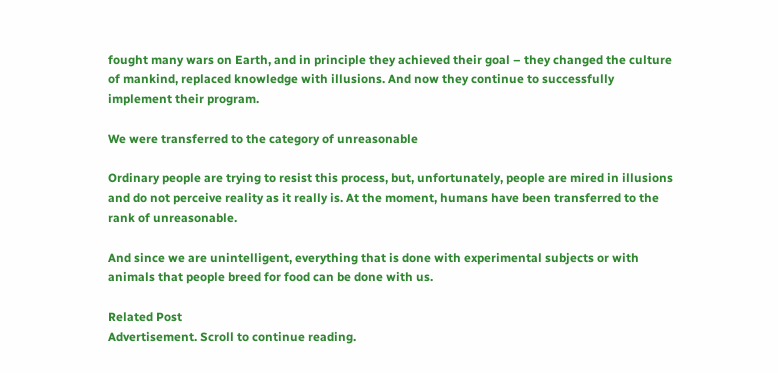fought many wars on Earth, and in principle they achieved their goal – they changed the culture of mankind, replaced knowledge with illusions. And now they continue to successfully implement their program.

We were transferred to the category of unreasonable

Ordinary people are trying to resist this process, but, unfortunately, people are mired in illusions and do not perceive reality as it really is. At the moment, humans have been transferred to the rank of unreasonable.

And since we are unintelligent, everything that is done with experimental subjects or with animals that people breed for food can be done with us.

Related Post
Advertisement. Scroll to continue reading.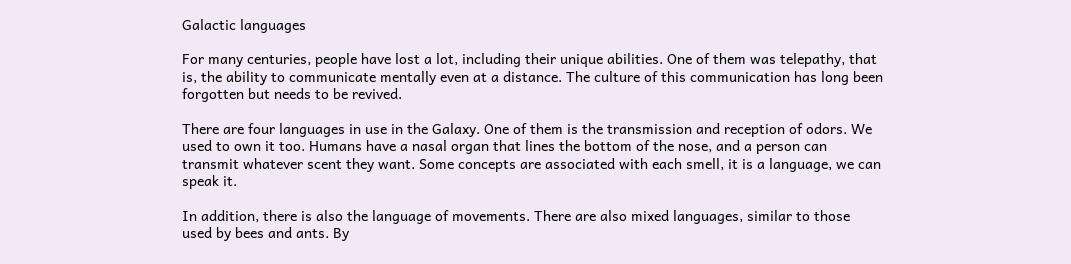Galactic languages

For many centuries, people have lost a lot, including their unique abilities. One of them was telepathy, that is, the ability to communicate mentally even at a distance. The culture of this communication has long been forgotten but needs to be revived.

There are four languages in use in the Galaxy. One of them is the transmission and reception of odors. We used to own it too. Humans have a nasal organ that lines the bottom of the nose, and a person can transmit whatever scent they want. Some concepts are associated with each smell, it is a language, we can speak it.

In addition, there is also the language of movements. There are also mixed languages, similar to those used by bees and ants. By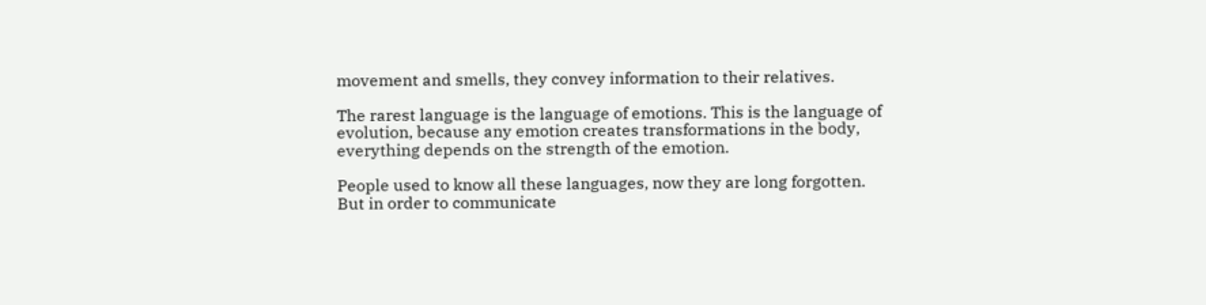movement and smells, they convey information to their relatives.

The rarest language is the language of emotions. This is the language of evolution, because any emotion creates transformations in the body, everything depends on the strength of the emotion.

People used to know all these languages, now they are long forgotten. But in order to communicate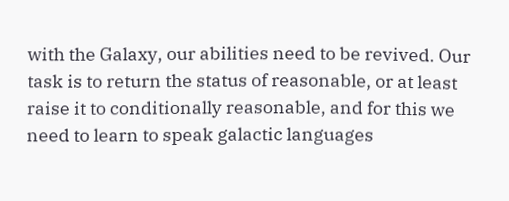with the Galaxy, our abilities need to be revived. Our task is to return the status of reasonable, or at least raise it to conditionally reasonable, and for this we need to learn to speak galactic languages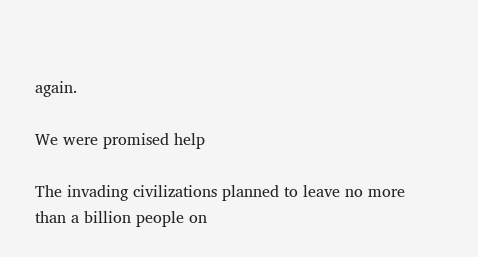again.

We were promised help

The invading civilizations planned to leave no more than a billion people on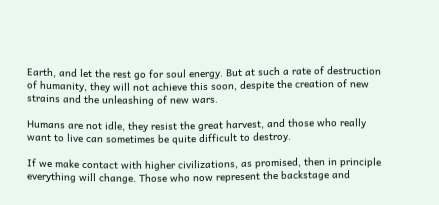Earth, and let the rest go for soul energy. But at such a rate of destruction of humanity, they will not achieve this soon, despite the creation of new strains and the unleashing of new wars.

Humans are not idle, they resist the great harvest, and those who really want to live can sometimes be quite difficult to destroy.

If we make contact with higher civilizations, as promised, then in principle everything will change. Those who now represent the backstage and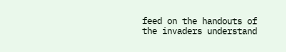feed on the handouts of the invaders understand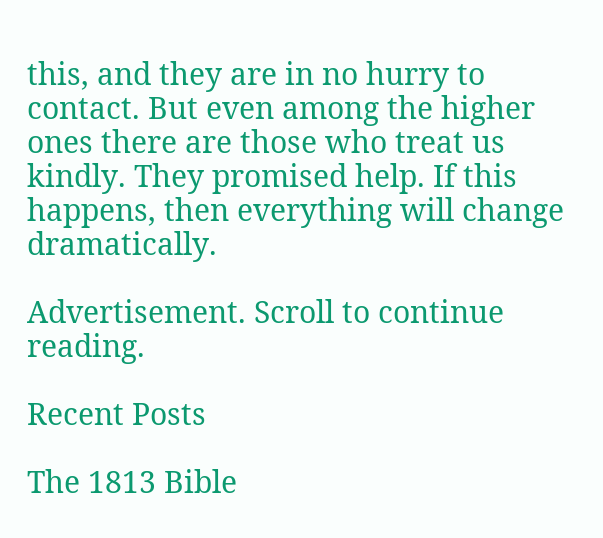this, and they are in no hurry to contact. But even among the higher ones there are those who treat us kindly. They promised help. If this happens, then everything will change dramatically.

Advertisement. Scroll to continue reading.

Recent Posts

The 1813 Bible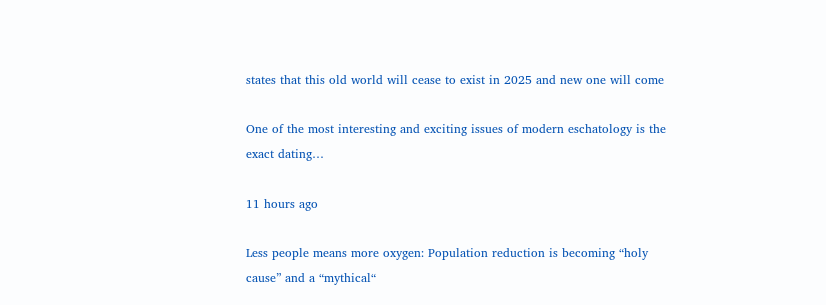states that this old world will cease to exist in 2025 and new one will come

One of the most interesting and exciting issues of modern eschatology is the exact dating…

11 hours ago

Less people means more oxygen: Population reduction is becoming “holy cause” and a “mythical“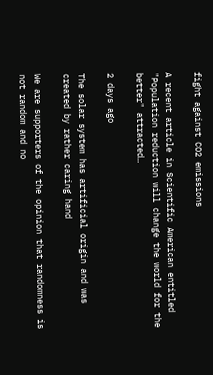fight against CO2 emissions

A recent article in Scientific American entitled "Population reduction will change the world for the better" attracted…

2 days ago

The solar system has artificial origin and was created by rather caring hand

We are supporters of the opinion that randomness is not random and no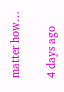matter how…

4 days ago